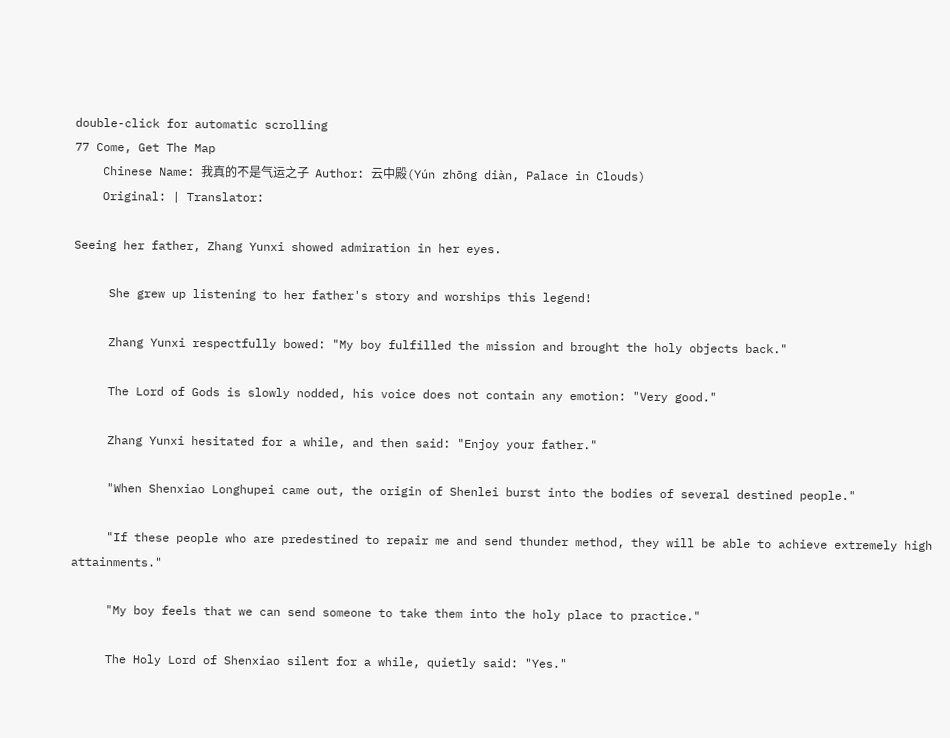double-click for automatic scrolling
77 Come, Get The Map
    Chinese Name: 我真的不是气运之子  Author: 云中殿(Yún zhōng diàn, Palace in Clouds)
    Original: | Translator:

Seeing her father, Zhang Yunxi showed admiration in her eyes.

     She grew up listening to her father's story and worships this legend!

     Zhang Yunxi respectfully bowed: "My boy fulfilled the mission and brought the holy objects back."

     The Lord of Gods is slowly nodded, his voice does not contain any emotion: "Very good."

     Zhang Yunxi hesitated for a while, and then said: "Enjoy your father."

     "When Shenxiao Longhupei came out, the origin of Shenlei burst into the bodies of several destined people."

     "If these people who are predestined to repair me and send thunder method, they will be able to achieve extremely high attainments."

     "My boy feels that we can send someone to take them into the holy place to practice."

     The Holy Lord of Shenxiao silent for a while, quietly said: "Yes."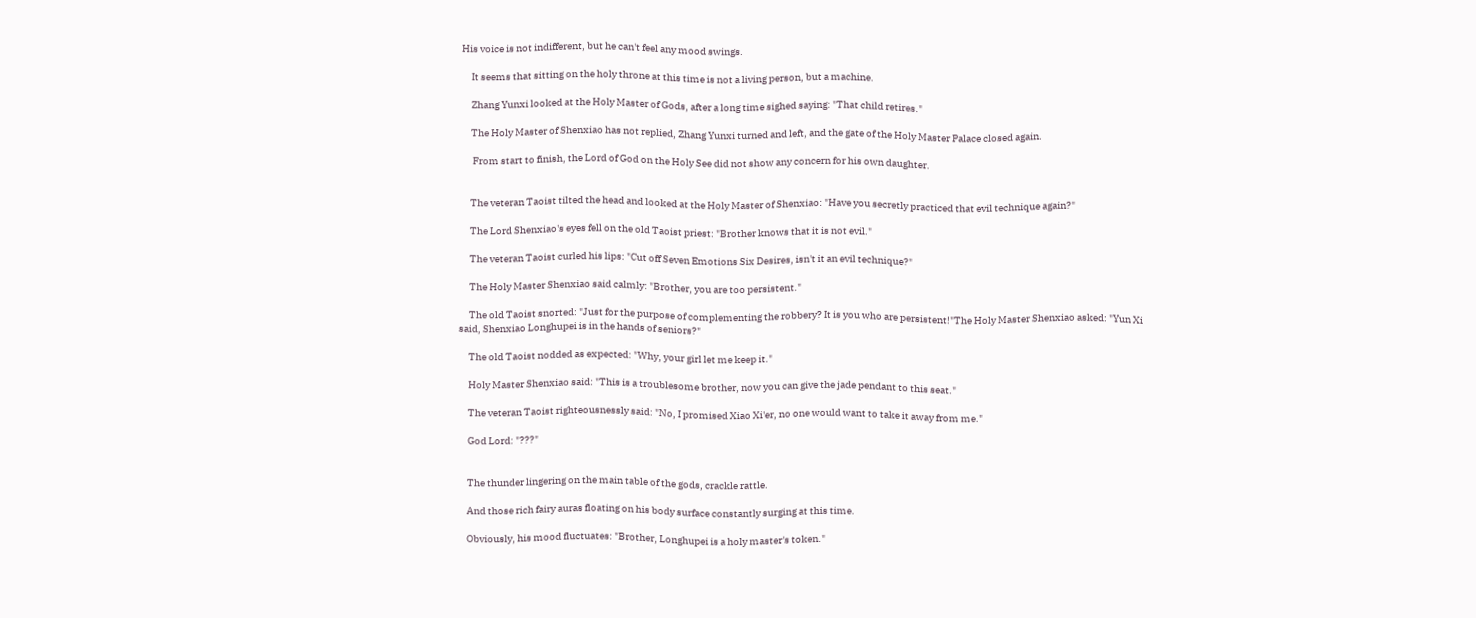His voice is not indifferent, but he can't feel any mood swings.

     It seems that sitting on the holy throne at this time is not a living person, but a machine.

     Zhang Yunxi looked at the Holy Master of Gods, after a long time sighed saying: "That child retires."

     The Holy Master of Shenxiao has not replied, Zhang Yunxi turned and left, and the gate of the Holy Master Palace closed again.

      From start to finish, the Lord of God on the Holy See did not show any concern for his own daughter.


     The veteran Taoist tilted the head and looked at the Holy Master of Shenxiao: "Have you secretly practiced that evil technique again?"

     The Lord Shenxiao's eyes fell on the old Taoist priest: "Brother knows that it is not evil."

     The veteran Taoist curled his lips: "Cut off Seven Emotions Six Desires, isn't it an evil technique?"

     The Holy Master Shenxiao said calmly: "Brother, you are too persistent."

     The old Taoist snorted: "Just for the purpose of complementing the robbery? It is you who are persistent!"The Holy Master Shenxiao asked: "Yun Xi said, Shenxiao Longhupei is in the hands of seniors?"

     The old Taoist nodded as expected: "Why, your girl let me keep it."

     Holy Master Shenxiao said: "This is a troublesome brother, now you can give the jade pendant to this seat."

     The veteran Taoist righteousnessly said: "No, I promised Xiao Xi'er, no one would want to take it away from me."

     God Lord: "???"


     The thunder lingering on the main table of the gods, crackle rattle.

     And those rich fairy auras floating on his body surface constantly surging at this time.

     Obviously, his mood fluctuates: "Brother, Longhupei is a holy master's token."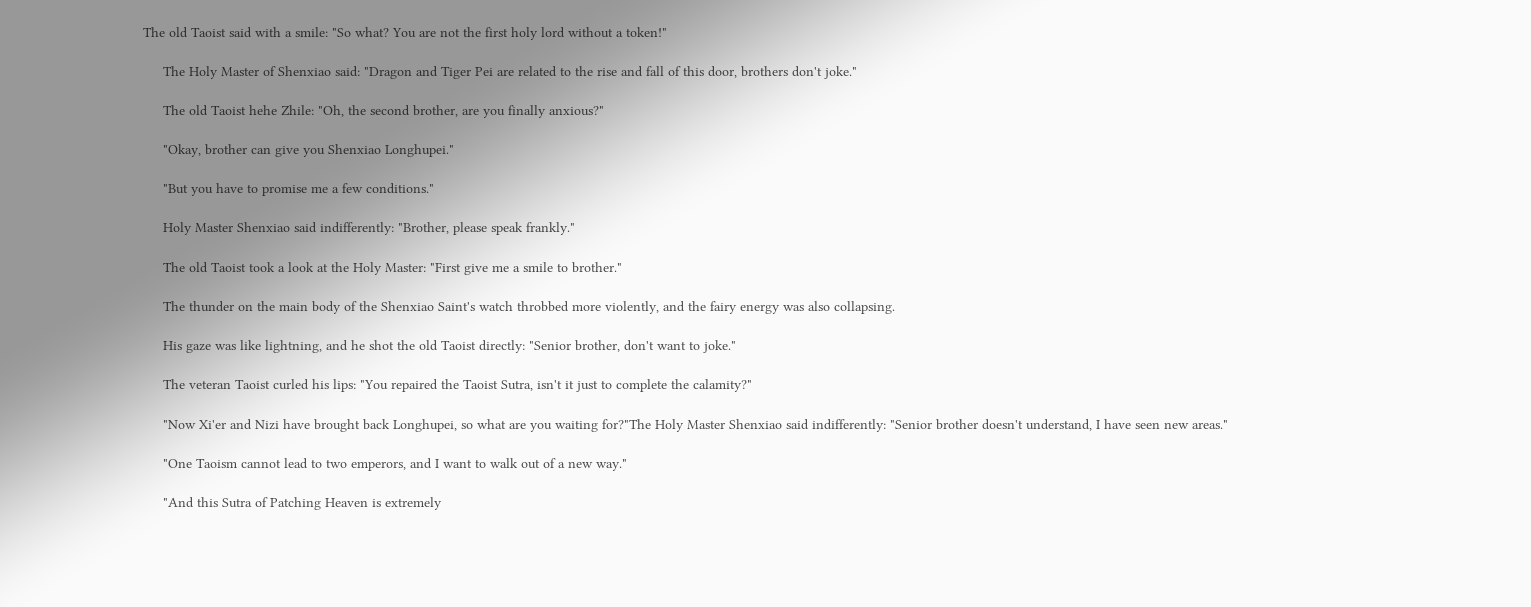The old Taoist said with a smile: "So what? You are not the first holy lord without a token!"

     The Holy Master of Shenxiao said: "Dragon and Tiger Pei are related to the rise and fall of this door, brothers don't joke."

     The old Taoist hehe Zhile: "Oh, the second brother, are you finally anxious?"

     "Okay, brother can give you Shenxiao Longhupei."

     "But you have to promise me a few conditions."

     Holy Master Shenxiao said indifferently: "Brother, please speak frankly."

     The old Taoist took a look at the Holy Master: "First give me a smile to brother."

     The thunder on the main body of the Shenxiao Saint's watch throbbed more violently, and the fairy energy was also collapsing.

     His gaze was like lightning, and he shot the old Taoist directly: "Senior brother, don't want to joke."

     The veteran Taoist curled his lips: "You repaired the Taoist Sutra, isn't it just to complete the calamity?"

     "Now Xi'er and Nizi have brought back Longhupei, so what are you waiting for?"The Holy Master Shenxiao said indifferently: "Senior brother doesn't understand, I have seen new areas."

     "One Taoism cannot lead to two emperors, and I want to walk out of a new way."

     "And this Sutra of Patching Heaven is extremely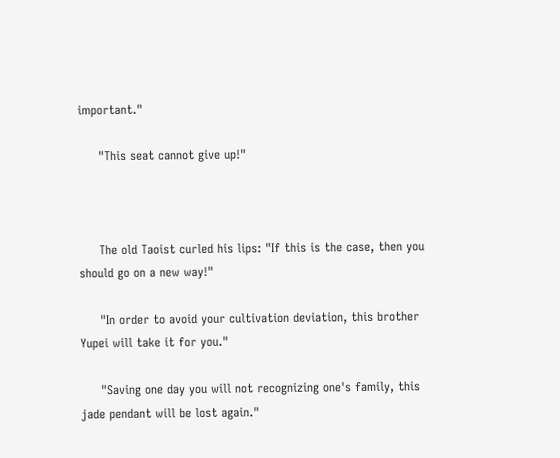important."

     "This seat cannot give up!"



     The old Taoist curled his lips: "If this is the case, then you should go on a new way!"

     "In order to avoid your cultivation deviation, this brother Yupei will take it for you."

     "Saving one day you will not recognizing one's family, this jade pendant will be lost again."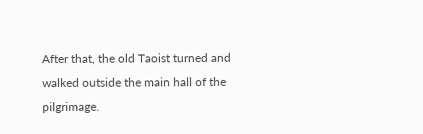After that, the old Taoist turned and walked outside the main hall of the pilgrimage.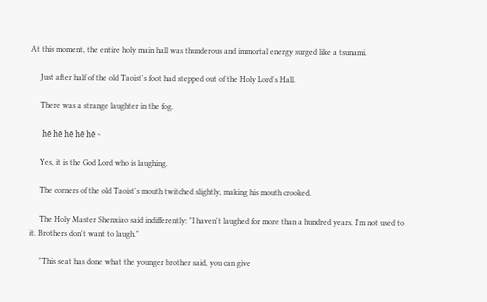At this moment, the entire holy main hall was thunderous and immortal energy surged like a tsunami.

     Just after half of the old Taoist's foot had stepped out of the Holy Lord's Hall.

     There was a strange laughter in the fog.

      hē hē hē hē hē ~

     Yes, it is the God Lord who is laughing.

     The corners of the old Taoist's mouth twitched slightly, making his mouth crooked.

     The Holy Master Shenxiao said indifferently: "I haven't laughed for more than a hundred years. I'm not used to it. Brothers don't want to laugh."

     "This seat has done what the younger brother said, you can give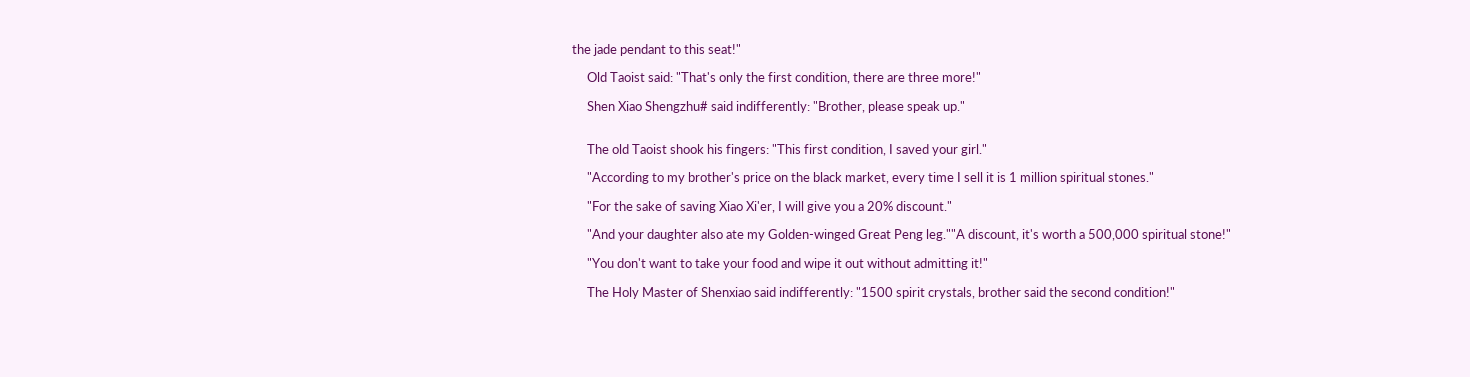the jade pendant to this seat!"

     Old Taoist said: "That's only the first condition, there are three more!"

     Shen Xiao Shengzhu# said indifferently: "Brother, please speak up."


     The old Taoist shook his fingers: "This first condition, I saved your girl."

     "According to my brother's price on the black market, every time I sell it is 1 million spiritual stones."

     "For the sake of saving Xiao Xi'er, I will give you a 20% discount."

     "And your daughter also ate my Golden-winged Great Peng leg.""A discount, it's worth a 500,000 spiritual stone!"

     "You don't want to take your food and wipe it out without admitting it!"

     The Holy Master of Shenxiao said indifferently: "1500 spirit crystals, brother said the second condition!"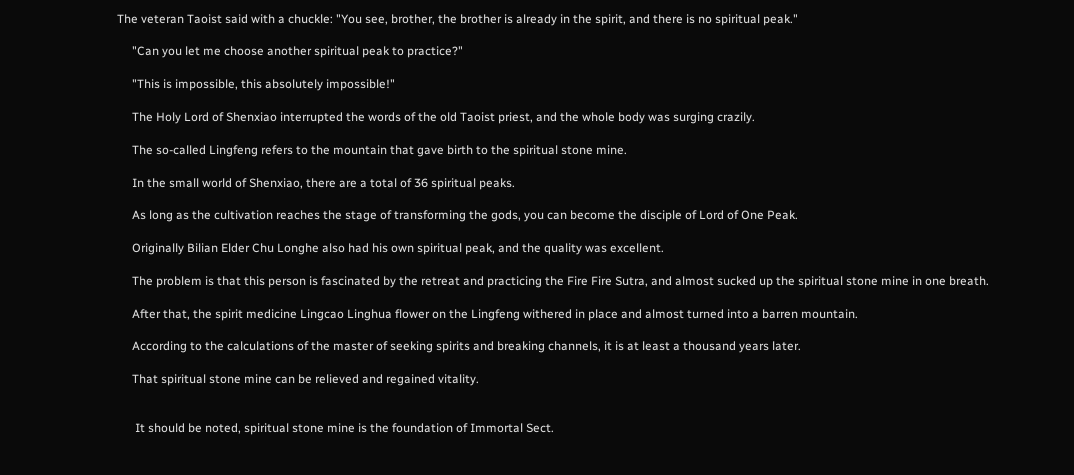The veteran Taoist said with a chuckle: "You see, brother, the brother is already in the spirit, and there is no spiritual peak."

     "Can you let me choose another spiritual peak to practice?"

     "This is impossible, this absolutely impossible!"

     The Holy Lord of Shenxiao interrupted the words of the old Taoist priest, and the whole body was surging crazily.

     The so-called Lingfeng refers to the mountain that gave birth to the spiritual stone mine.

     In the small world of Shenxiao, there are a total of 36 spiritual peaks.

     As long as the cultivation reaches the stage of transforming the gods, you can become the disciple of Lord of One Peak.

     Originally Bilian Elder Chu Longhe also had his own spiritual peak, and the quality was excellent.

     The problem is that this person is fascinated by the retreat and practicing the Fire Fire Sutra, and almost sucked up the spiritual stone mine in one breath.

     After that, the spirit medicine Lingcao Linghua flower on the Lingfeng withered in place and almost turned into a barren mountain.

     According to the calculations of the master of seeking spirits and breaking channels, it is at least a thousand years later.

     That spiritual stone mine can be relieved and regained vitality.


      It should be noted, spiritual stone mine is the foundation of Immortal Sect.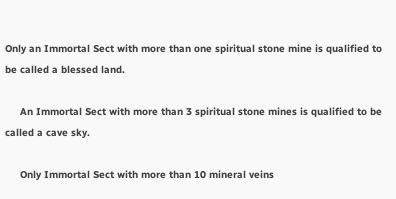Only an Immortal Sect with more than one spiritual stone mine is qualified to be called a blessed land.

     An Immortal Sect with more than 3 spiritual stone mines is qualified to be called a cave sky.

     Only Immortal Sect with more than 10 mineral veins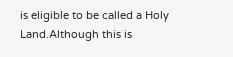is eligible to be called a Holy Land.Although this is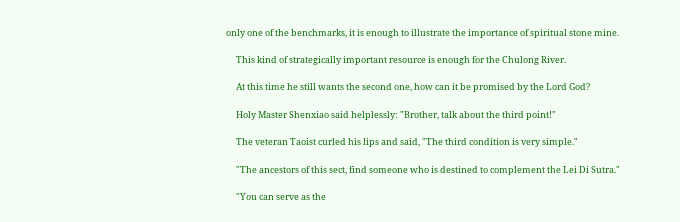only one of the benchmarks, it is enough to illustrate the importance of spiritual stone mine.

     This kind of strategically important resource is enough for the Chulong River.

     At this time he still wants the second one, how can it be promised by the Lord God?

     Holy Master Shenxiao said helplessly: "Brother, talk about the third point!"

     The veteran Taoist curled his lips and said, "The third condition is very simple."

     "The ancestors of this sect, find someone who is destined to complement the Lei Di Sutra."

     "You can serve as the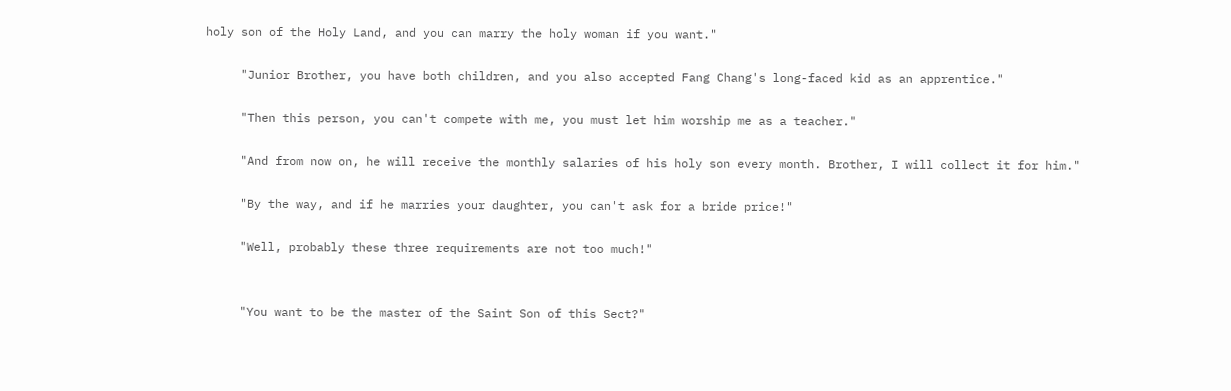holy son of the Holy Land, and you can marry the holy woman if you want."

     "Junior Brother, you have both children, and you also accepted Fang Chang's long-faced kid as an apprentice."

     "Then this person, you can't compete with me, you must let him worship me as a teacher."

     "And from now on, he will receive the monthly salaries of his holy son every month. Brother, I will collect it for him."

     "By the way, and if he marries your daughter, you can't ask for a bride price!"

     "Well, probably these three requirements are not too much!"


     "You want to be the master of the Saint Son of this Sect?"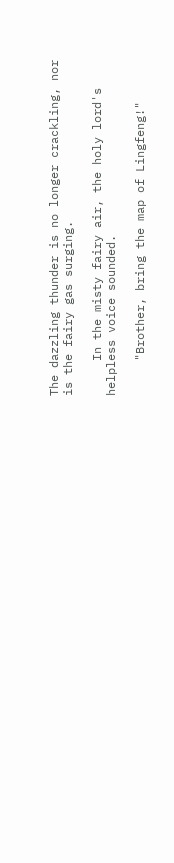The dazzling thunder is no longer crackling, nor is the fairy gas surging.

     In the misty fairy air, the holy lord's helpless voice sounded.

     "Brother, bring the map of Lingfeng!"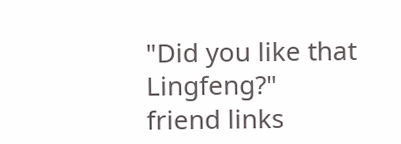"Did you like that Lingfeng?"
friend links